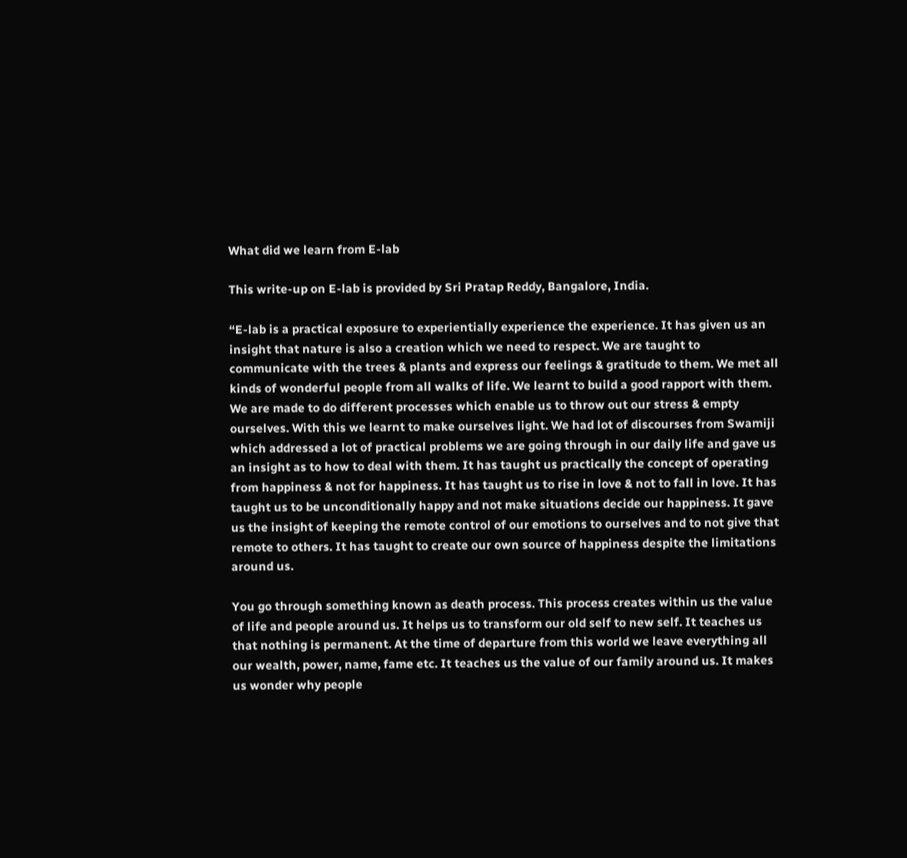What did we learn from E-lab

This write-up on E-lab is provided by Sri Pratap Reddy, Bangalore, India.

“E-lab is a practical exposure to experientially experience the experience. It has given us an insight that nature is also a creation which we need to respect. We are taught to communicate with the trees & plants and express our feelings & gratitude to them. We met all kinds of wonderful people from all walks of life. We learnt to build a good rapport with them. We are made to do different processes which enable us to throw out our stress & empty ourselves. With this we learnt to make ourselves light. We had lot of discourses from Swamiji which addressed a lot of practical problems we are going through in our daily life and gave us an insight as to how to deal with them. It has taught us practically the concept of operating from happiness & not for happiness. It has taught us to rise in love & not to fall in love. It has taught us to be unconditionally happy and not make situations decide our happiness. It gave us the insight of keeping the remote control of our emotions to ourselves and to not give that remote to others. It has taught to create our own source of happiness despite the limitations around us.

You go through something known as death process. This process creates within us the value of life and people around us. It helps us to transform our old self to new self. It teaches us that nothing is permanent. At the time of departure from this world we leave everything all our wealth, power, name, fame etc. It teaches us the value of our family around us. It makes us wonder why people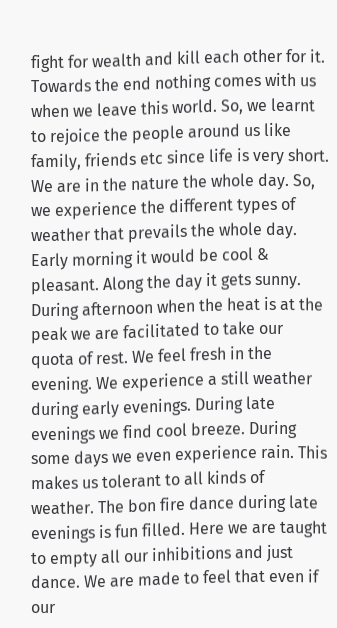fight for wealth and kill each other for it. Towards the end nothing comes with us when we leave this world. So, we learnt to rejoice the people around us like family, friends etc since life is very short. We are in the nature the whole day. So, we experience the different types of weather that prevails the whole day. Early morning it would be cool & pleasant. Along the day it gets sunny. During afternoon when the heat is at the peak we are facilitated to take our quota of rest. We feel fresh in the evening. We experience a still weather during early evenings. During late evenings we find cool breeze. During some days we even experience rain. This makes us tolerant to all kinds of weather. The bon fire dance during late evenings is fun filled. Here we are taught to empty all our inhibitions and just dance. We are made to feel that even if our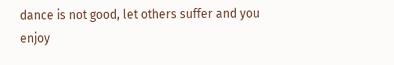dance is not good, let others suffer and you enjoy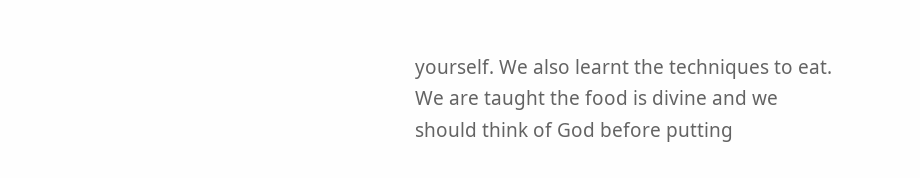yourself. We also learnt the techniques to eat. We are taught the food is divine and we should think of God before putting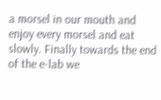a morsel in our mouth and enjoy every morsel and eat slowly. Finally towards the end of the e-lab we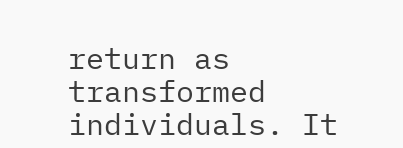return as transformed individuals. It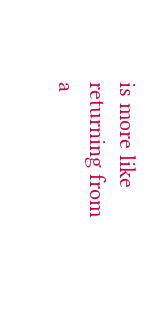is more like returning from a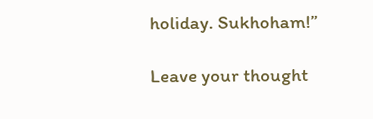holiday. Sukhoham!”

Leave your thought